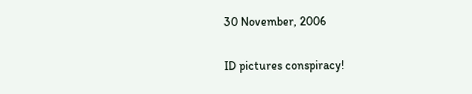30 November, 2006

ID pictures conspiracy!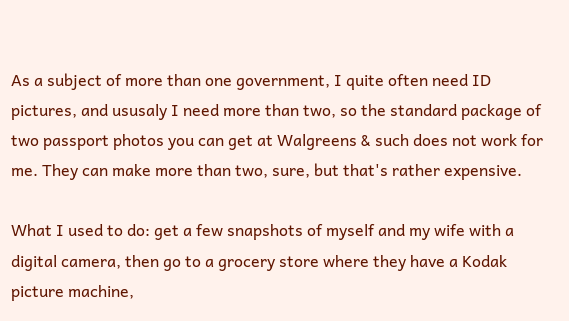As a subject of more than one government, I quite often need ID pictures, and ususaly I need more than two, so the standard package of two passport photos you can get at Walgreens & such does not work for me. They can make more than two, sure, but that's rather expensive.

What I used to do: get a few snapshots of myself and my wife with a digital camera, then go to a grocery store where they have a Kodak picture machine,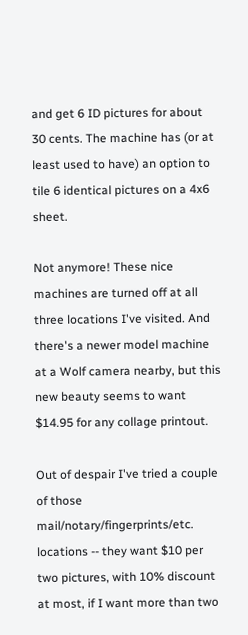and get 6 ID pictures for about 30 cents. The machine has (or at least used to have) an option to tile 6 identical pictures on a 4x6 sheet.

Not anymore! These nice machines are turned off at all three locations I've visited. And there's a newer model machine at a Wolf camera nearby, but this new beauty seems to want $14.95 for any collage printout.

Out of despair I've tried a couple of those mail/notary/fingerprints/etc. locations -- they want $10 per two pictures, with 10% discount at most, if I want more than two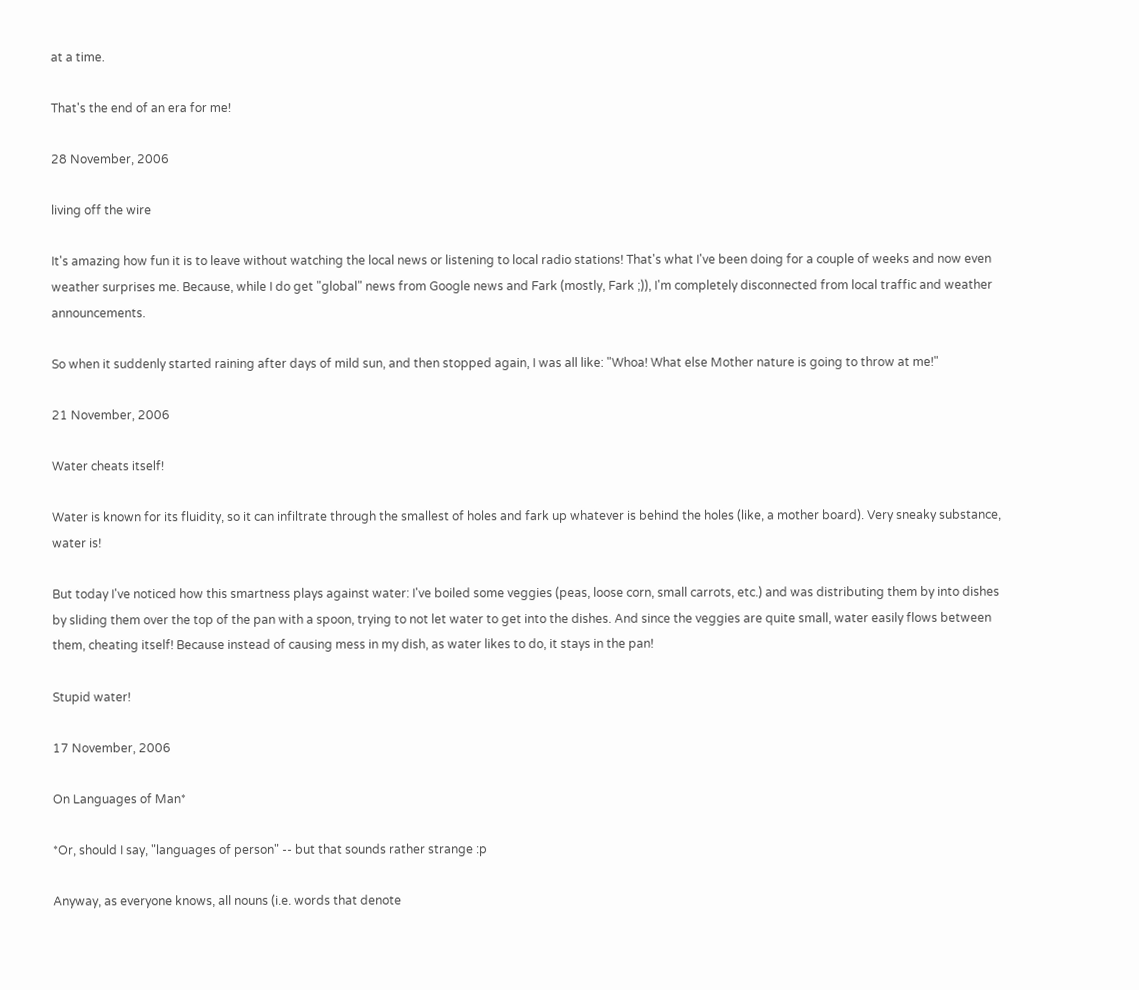at a time.

That's the end of an era for me!

28 November, 2006

living off the wire

It's amazing how fun it is to leave without watching the local news or listening to local radio stations! That's what I've been doing for a couple of weeks and now even weather surprises me. Because, while I do get "global" news from Google news and Fark (mostly, Fark ;)), I'm completely disconnected from local traffic and weather announcements.

So when it suddenly started raining after days of mild sun, and then stopped again, I was all like: "Whoa! What else Mother nature is going to throw at me!"

21 November, 2006

Water cheats itself!

Water is known for its fluidity, so it can infiltrate through the smallest of holes and fark up whatever is behind the holes (like, a mother board). Very sneaky substance, water is!

But today I've noticed how this smartness plays against water: I've boiled some veggies (peas, loose corn, small carrots, etc.) and was distributing them by into dishes by sliding them over the top of the pan with a spoon, trying to not let water to get into the dishes. And since the veggies are quite small, water easily flows between them, cheating itself! Because instead of causing mess in my dish, as water likes to do, it stays in the pan!

Stupid water!

17 November, 2006

On Languages of Man*

*Or, should I say, "languages of person" -- but that sounds rather strange :p

Anyway, as everyone knows, all nouns (i.e. words that denote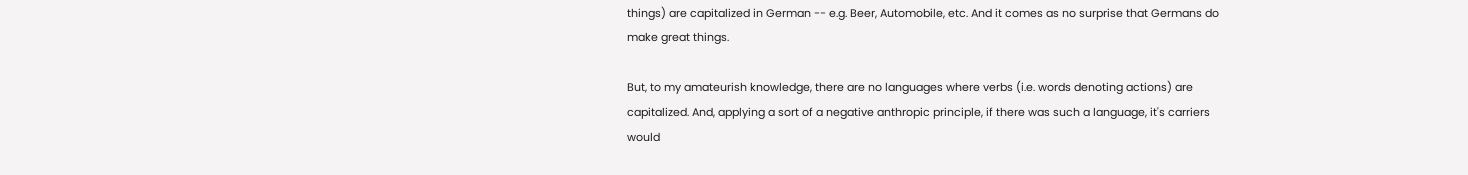things) are capitalized in German -- e.g. Beer, Automobile, etc. And it comes as no surprise that Germans do make great things.

But, to my amateurish knowledge, there are no languages where verbs (i.e. words denoting actions) are capitalized. And, applying a sort of a negative anthropic principle, if there was such a language, it's carriers would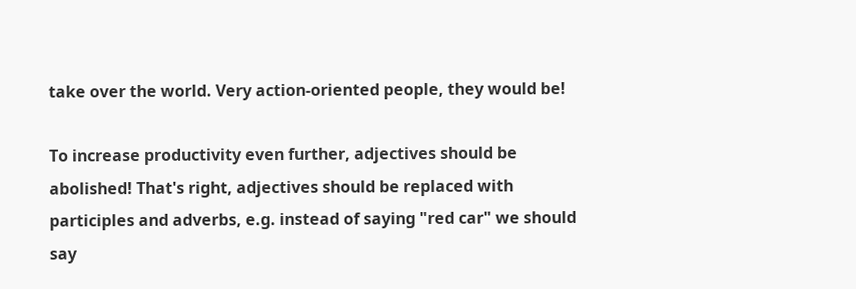take over the world. Very action-oriented people, they would be!

To increase productivity even further, adjectives should be abolished! That's right, adjectives should be replaced with participles and adverbs, e.g. instead of saying "red car" we should say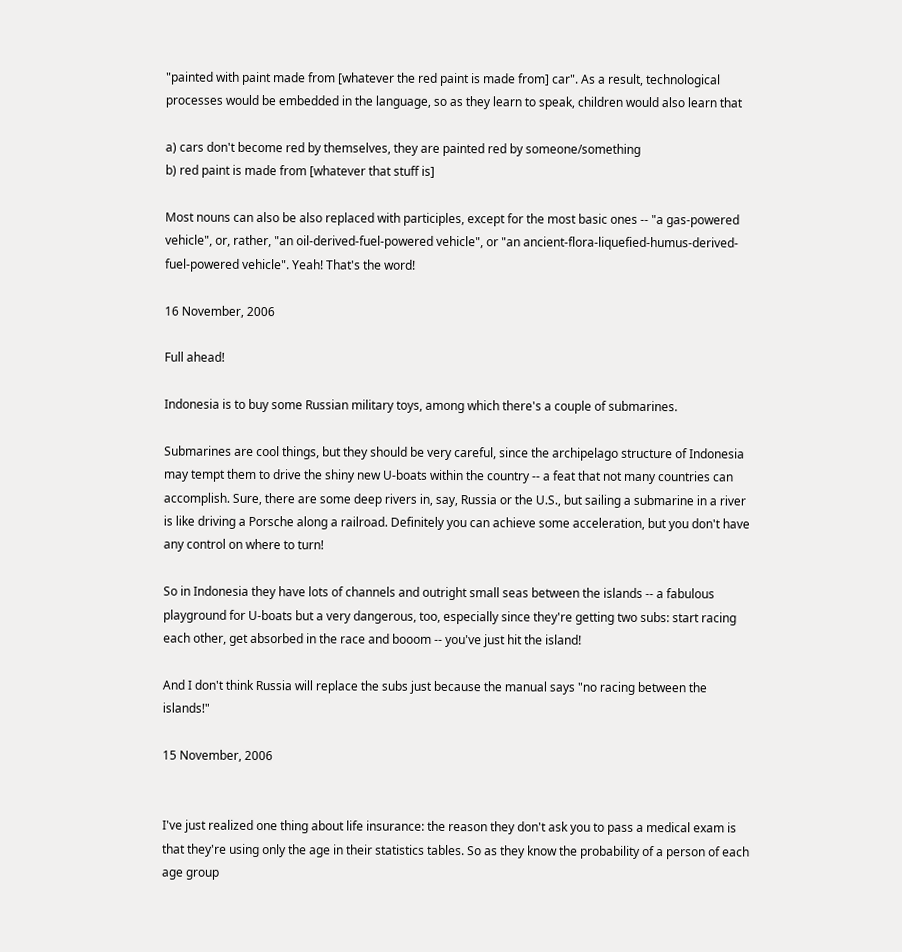"painted with paint made from [whatever the red paint is made from] car". As a result, technological processes would be embedded in the language, so as they learn to speak, children would also learn that

a) cars don't become red by themselves, they are painted red by someone/something
b) red paint is made from [whatever that stuff is]

Most nouns can also be also replaced with participles, except for the most basic ones -- "a gas-powered vehicle", or, rather, "an oil-derived-fuel-powered vehicle", or "an ancient-flora-liquefied-humus-derived-fuel-powered vehicle". Yeah! That's the word!

16 November, 2006

Full ahead!

Indonesia is to buy some Russian military toys, among which there's a couple of submarines.

Submarines are cool things, but they should be very careful, since the archipelago structure of Indonesia may tempt them to drive the shiny new U-boats within the country -- a feat that not many countries can accomplish. Sure, there are some deep rivers in, say, Russia or the U.S., but sailing a submarine in a river is like driving a Porsche along a railroad. Definitely you can achieve some acceleration, but you don't have any control on where to turn!

So in Indonesia they have lots of channels and outright small seas between the islands -- a fabulous playground for U-boats but a very dangerous, too, especially since they're getting two subs: start racing each other, get absorbed in the race and booom -- you've just hit the island!

And I don't think Russia will replace the subs just because the manual says "no racing between the islands!"

15 November, 2006


I've just realized one thing about life insurance: the reason they don't ask you to pass a medical exam is that they're using only the age in their statistics tables. So as they know the probability of a person of each age group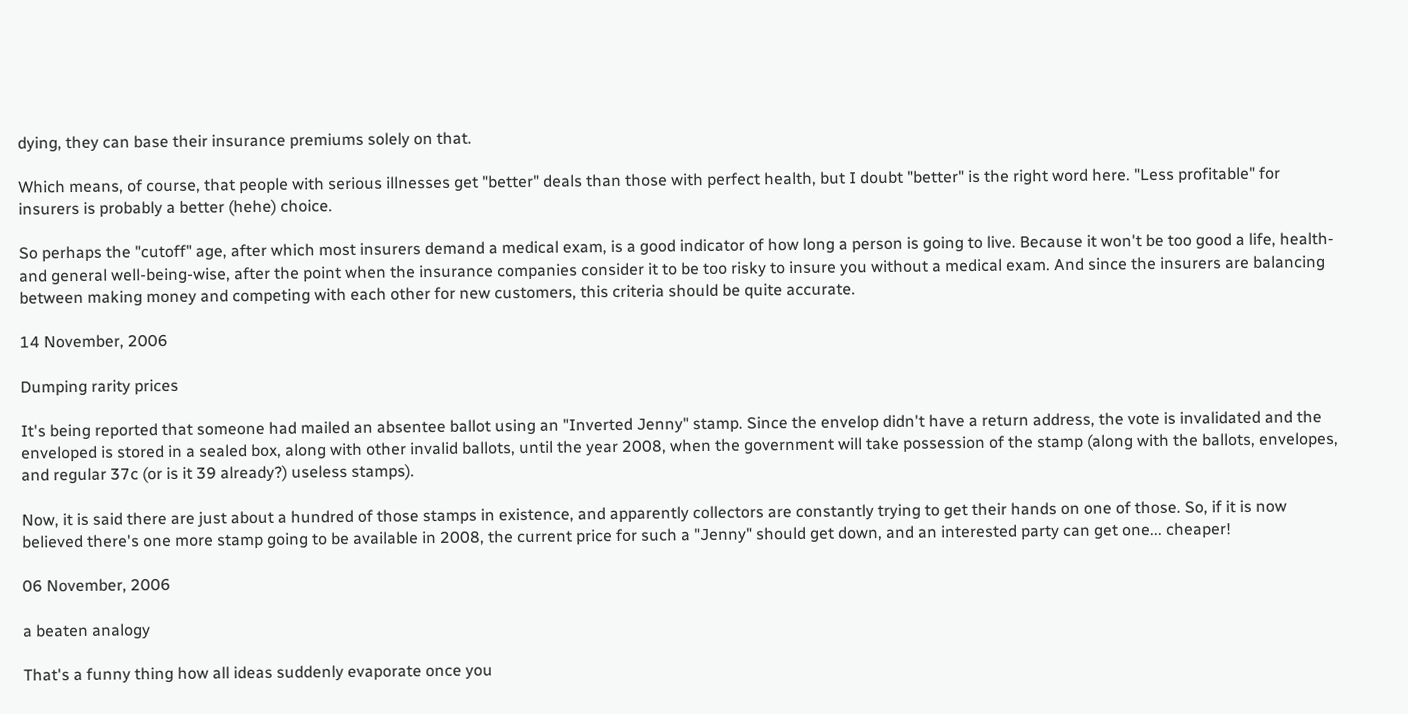dying, they can base their insurance premiums solely on that.

Which means, of course, that people with serious illnesses get "better" deals than those with perfect health, but I doubt "better" is the right word here. "Less profitable" for insurers is probably a better (hehe) choice.

So perhaps the "cutoff" age, after which most insurers demand a medical exam, is a good indicator of how long a person is going to live. Because it won't be too good a life, health- and general well-being-wise, after the point when the insurance companies consider it to be too risky to insure you without a medical exam. And since the insurers are balancing between making money and competing with each other for new customers, this criteria should be quite accurate.

14 November, 2006

Dumping rarity prices

It's being reported that someone had mailed an absentee ballot using an "Inverted Jenny" stamp. Since the envelop didn't have a return address, the vote is invalidated and the enveloped is stored in a sealed box, along with other invalid ballots, until the year 2008, when the government will take possession of the stamp (along with the ballots, envelopes, and regular 37c (or is it 39 already?) useless stamps).

Now, it is said there are just about a hundred of those stamps in existence, and apparently collectors are constantly trying to get their hands on one of those. So, if it is now believed there's one more stamp going to be available in 2008, the current price for such a "Jenny" should get down, and an interested party can get one... cheaper!

06 November, 2006

a beaten analogy

That's a funny thing how all ideas suddenly evaporate once you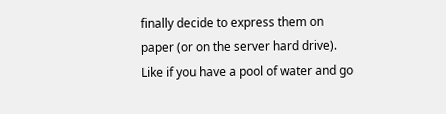finally decide to express them on paper (or on the server hard drive). Like if you have a pool of water and go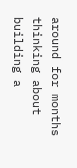around for months thinking about building a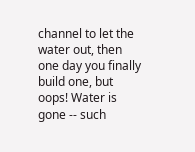channel to let the water out, then one day you finally build one, but oops! Water is gone -- such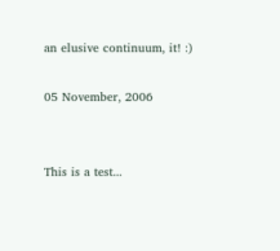an elusive continuum, it! :)

05 November, 2006


This is a test...